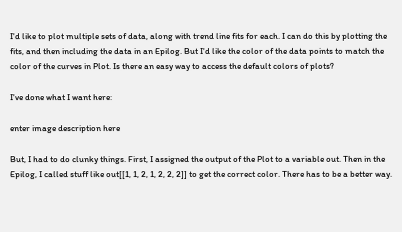I'd like to plot multiple sets of data, along with trend line fits for each. I can do this by plotting the fits, and then including the data in an Epilog. But I'd like the color of the data points to match the color of the curves in Plot. Is there an easy way to access the default colors of plots?

I've done what I want here:

enter image description here

But, I had to do clunky things. First, I assigned the output of the Plot to a variable out. Then in the Epilog, I called stuff like out[[1, 1, 2, 1, 2, 2, 2]] to get the correct color. There has to be a better way.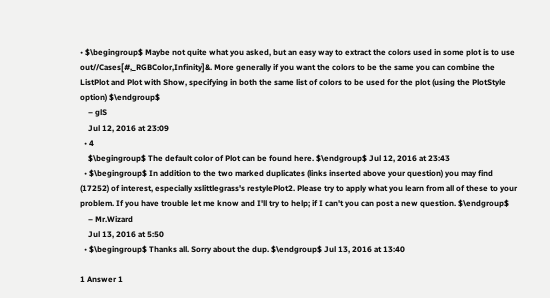• $\begingroup$ Maybe not quite what you asked, but an easy way to extract the colors used in some plot is to use out//Cases[#,_RGBColor,Infinity]&. More generally if you want the colors to be the same you can combine the ListPlot and Plot with Show, specifying in both the same list of colors to be used for the plot (using the PlotStyle option) $\endgroup$
    – glS
    Jul 12, 2016 at 23:09
  • 4
    $\begingroup$ The default color of Plot can be found here. $\endgroup$ Jul 12, 2016 at 23:43
  • $\begingroup$ In addition to the two marked duplicates (links inserted above your question) you may find (17252) of interest, especially xslittlegrass's restylePlot2. Please try to apply what you learn from all of these to your problem. If you have trouble let me know and I'll try to help; if I can't you can post a new question. $\endgroup$
    – Mr.Wizard
    Jul 13, 2016 at 5:50
  • $\begingroup$ Thanks all. Sorry about the dup. $\endgroup$ Jul 13, 2016 at 13:40

1 Answer 1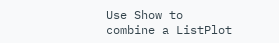Use Show to combine a ListPlot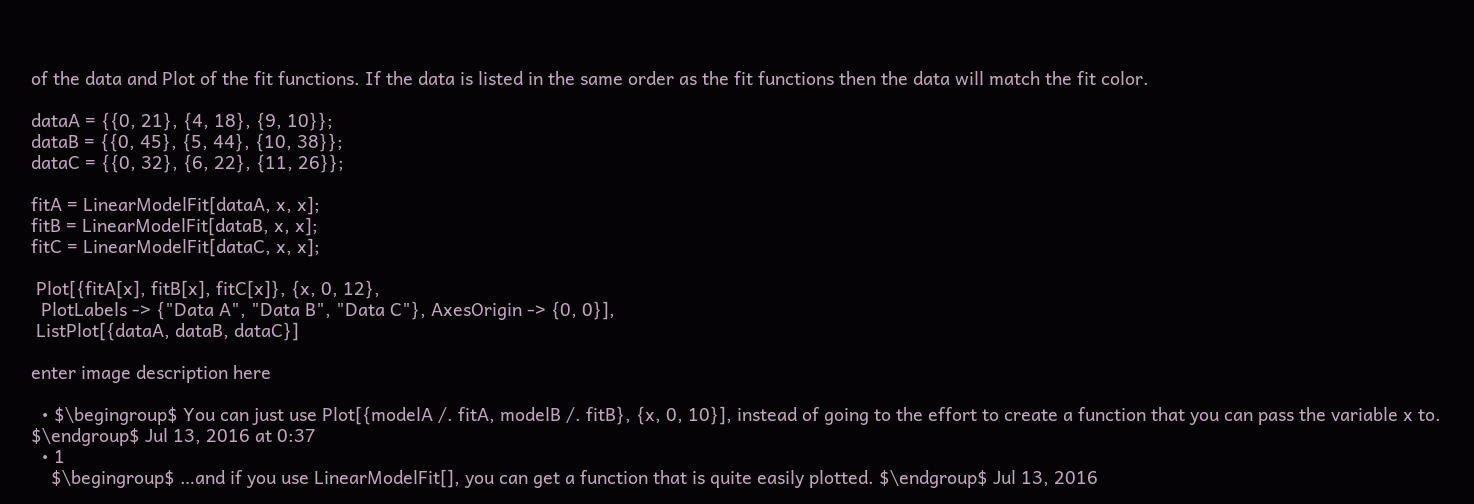of the data and Plot of the fit functions. If the data is listed in the same order as the fit functions then the data will match the fit color.

dataA = {{0, 21}, {4, 18}, {9, 10}};
dataB = {{0, 45}, {5, 44}, {10, 38}};
dataC = {{0, 32}, {6, 22}, {11, 26}};

fitA = LinearModelFit[dataA, x, x];
fitB = LinearModelFit[dataB, x, x];
fitC = LinearModelFit[dataC, x, x];

 Plot[{fitA[x], fitB[x], fitC[x]}, {x, 0, 12},
  PlotLabels -> {"Data A", "Data B", "Data C"}, AxesOrigin -> {0, 0}],
 ListPlot[{dataA, dataB, dataC}]

enter image description here

  • $\begingroup$ You can just use Plot[{modelA /. fitA, modelB /. fitB}, {x, 0, 10}], instead of going to the effort to create a function that you can pass the variable x to. $\endgroup$ Jul 13, 2016 at 0:37
  • 1
    $\begingroup$ …and if you use LinearModelFit[], you can get a function that is quite easily plotted. $\endgroup$ Jul 13, 2016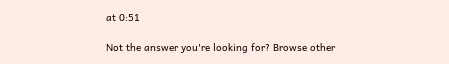at 0:51

Not the answer you're looking for? Browse other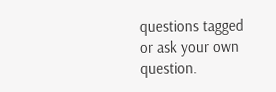questions tagged or ask your own question.